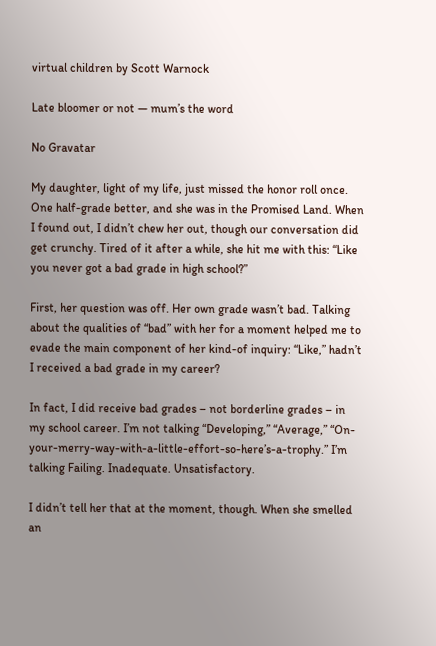virtual children by Scott Warnock

Late bloomer or not — mum’s the word

No Gravatar

My daughter, light of my life, just missed the honor roll once. One half-grade better, and she was in the Promised Land. When I found out, I didn’t chew her out, though our conversation did get crunchy. Tired of it after a while, she hit me with this: “Like you never got a bad grade in high school?”

First, her question was off. Her own grade wasn’t bad. Talking about the qualities of “bad” with her for a moment helped me to evade the main component of her kind-of inquiry: “Like,” hadn’t I received a bad grade in my career?

In fact, I did receive bad grades – not borderline grades – in my school career. I’m not talking “Developing,” “Average,” “On-your-merry-way-with-a-little-effort-so-here’s-a-trophy.” I’m talking Failing. Inadequate. Unsatisfactory.

I didn’t tell her that at the moment, though. When she smelled an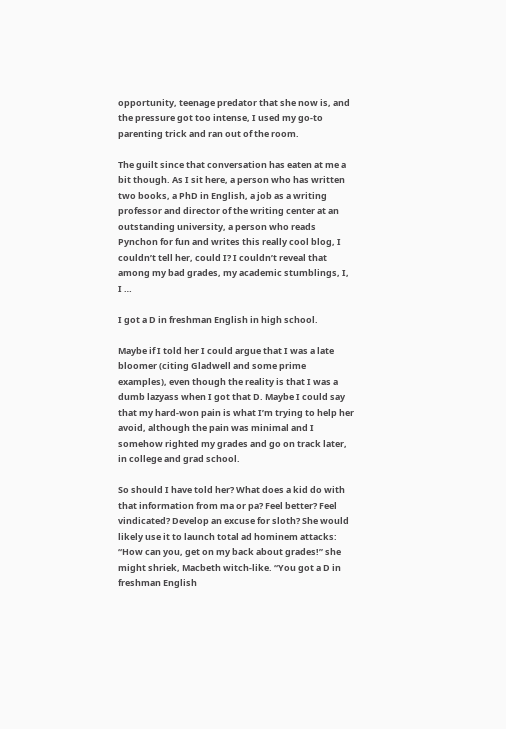opportunity, teenage predator that she now is, and the pressure got too intense, I used my go-to parenting trick and ran out of the room.

The guilt since that conversation has eaten at me a bit though. As I sit here, a person who has written two books, a PhD in English, a job as a writing professor and director of the writing center at an outstanding university, a person who reads Pynchon for fun and writes this really cool blog, I couldn’t tell her, could I? I couldn’t reveal that among my bad grades, my academic stumblings, I, I …

I got a D in freshman English in high school.

Maybe if I told her I could argue that I was a late bloomer (citing Gladwell and some prime examples), even though the reality is that I was a dumb lazyass when I got that D. Maybe I could say that my hard-won pain is what I’m trying to help her avoid, although the pain was minimal and I somehow righted my grades and go on track later, in college and grad school.

So should I have told her? What does a kid do with that information from ma or pa? Feel better? Feel vindicated? Develop an excuse for sloth? She would likely use it to launch total ad hominem attacks: “How can you, get on my back about grades!” she might shriek, Macbeth witch-like. “You got a D in freshman English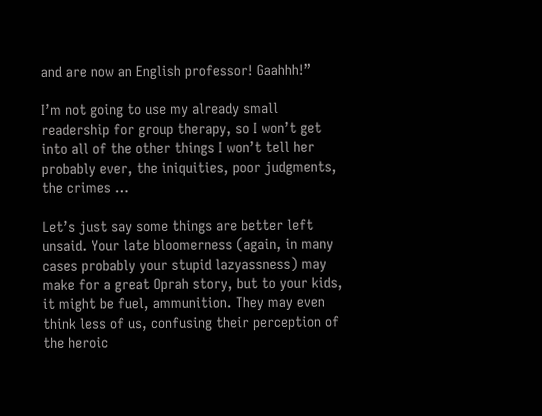and are now an English professor! Gaahhh!”

I’m not going to use my already small readership for group therapy, so I won’t get into all of the other things I won’t tell her probably ever, the iniquities, poor judgments, the crimes …

Let’s just say some things are better left unsaid. Your late bloomerness (again, in many cases probably your stupid lazyassness) may make for a great Oprah story, but to your kids, it might be fuel, ammunition. They may even think less of us, confusing their perception of the heroic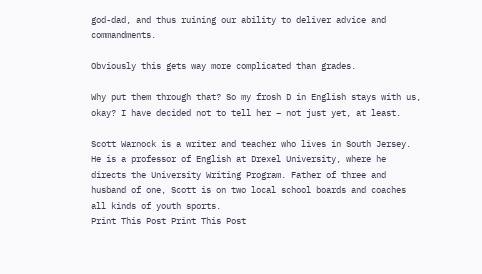god-dad, and thus ruining our ability to deliver advice and commandments.

Obviously this gets way more complicated than grades.

Why put them through that? So my frosh D in English stays with us, okay? I have decided not to tell her – not just yet, at least.

Scott Warnock is a writer and teacher who lives in South Jersey. He is a professor of English at Drexel University, where he directs the University Writing Program. Father of three and husband of one, Scott is on two local school boards and coaches all kinds of youth sports.
Print This Post Print This Post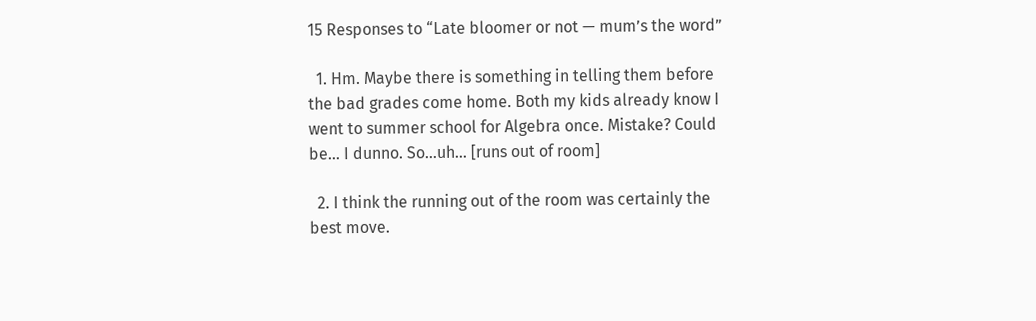15 Responses to “Late bloomer or not — mum’s the word”

  1. Hm. Maybe there is something in telling them before the bad grades come home. Both my kids already know I went to summer school for Algebra once. Mistake? Could be… I dunno. So…uh… [runs out of room]

  2. I think the running out of the room was certainly the best move.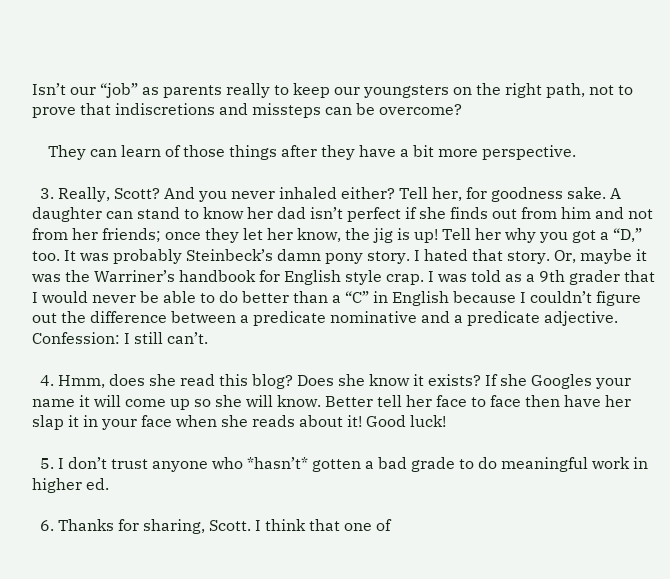Isn’t our “job” as parents really to keep our youngsters on the right path, not to prove that indiscretions and missteps can be overcome?

    They can learn of those things after they have a bit more perspective.

  3. Really, Scott? And you never inhaled either? Tell her, for goodness sake. A daughter can stand to know her dad isn’t perfect if she finds out from him and not from her friends; once they let her know, the jig is up! Tell her why you got a “D,” too. It was probably Steinbeck’s damn pony story. I hated that story. Or, maybe it was the Warriner’s handbook for English style crap. I was told as a 9th grader that I would never be able to do better than a “C” in English because I couldn’t figure out the difference between a predicate nominative and a predicate adjective. Confession: I still can’t.

  4. Hmm, does she read this blog? Does she know it exists? If she Googles your name it will come up so she will know. Better tell her face to face then have her slap it in your face when she reads about it! Good luck!

  5. I don’t trust anyone who *hasn’t* gotten a bad grade to do meaningful work in higher ed.

  6. Thanks for sharing, Scott. I think that one of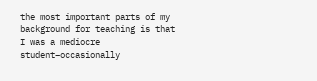the most important parts of my background for teaching is that I was a mediocre student–occasionally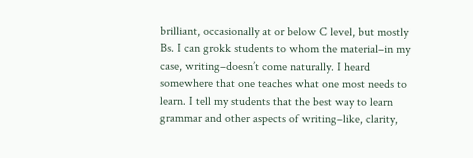brilliant, occasionally at or below C level, but mostly Bs. I can grokk students to whom the material–in my case, writing–doesn’t come naturally. I heard somewhere that one teaches what one most needs to learn. I tell my students that the best way to learn grammar and other aspects of writing–like, clarity,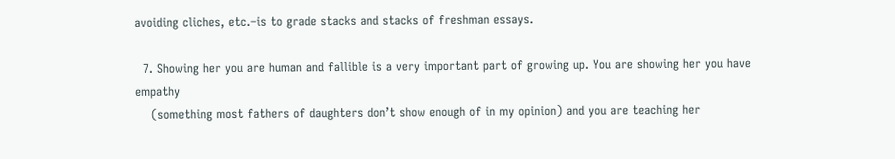avoiding cliches, etc.–is to grade stacks and stacks of freshman essays.

  7. Showing her you are human and fallible is a very important part of growing up. You are showing her you have empathy
    (something most fathers of daughters don’t show enough of in my opinion) and you are teaching her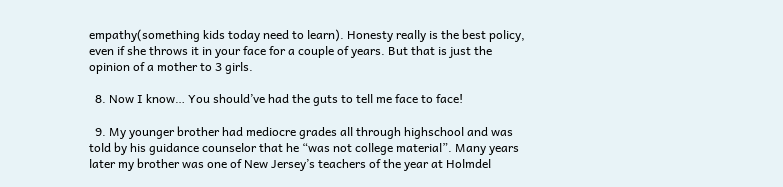empathy(something kids today need to learn). Honesty really is the best policy, even if she throws it in your face for a couple of years. But that is just the opinion of a mother to 3 girls.

  8. Now I know… You should’ve had the guts to tell me face to face!

  9. My younger brother had mediocre grades all through highschool and was told by his guidance counselor that he “was not college material”. Many years later my brother was one of New Jersey’s teachers of the year at Holmdel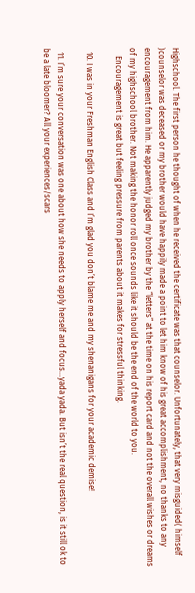Highschool. The first person he thought of when he received the certificate was that counselor. Unfortunately, that very misguided( himself )counselor was deceased or my brother would have happily made a point to let him know of his great accomplishment, no thanks to any encouragement from him. He apparently judged my brother by the “letters” at the time on his report card and not the overall wishes or dreams of my highschool brother. Not making the honor roll once sounds like it should be the end of the world to you.
    Encouragement is great but feeling pressure from parents about it makes for stressful thinking.

  10. I was in your Freshman English Class and I’m glad you don’t blame me and my shenanigans for your academic demise!

  11. I’m sure your conversation was one about how she needs to apply herself and focus…yada yada. But isn’t the real question, is it still ok to be a late bloomer? All your experiences/scars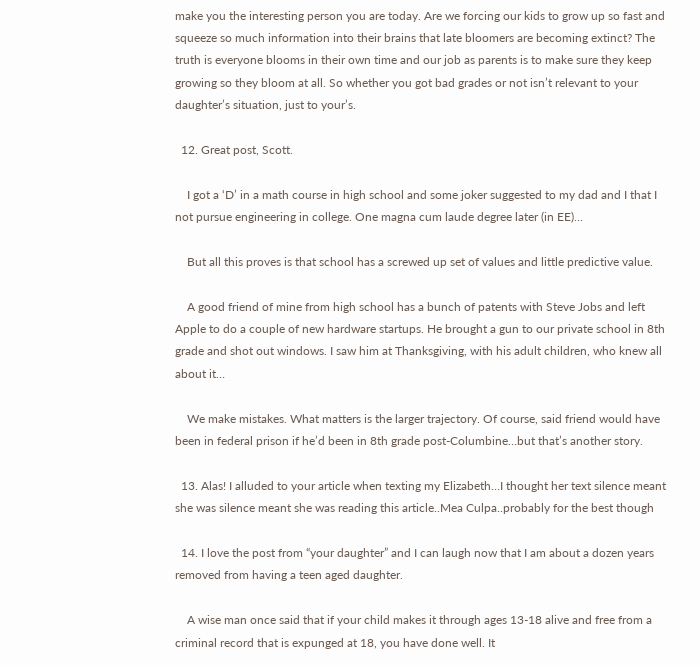make you the interesting person you are today. Are we forcing our kids to grow up so fast and squeeze so much information into their brains that late bloomers are becoming extinct? The truth is everyone blooms in their own time and our job as parents is to make sure they keep growing so they bloom at all. So whether you got bad grades or not isn’t relevant to your daughter’s situation, just to your’s.

  12. Great post, Scott.

    I got a ‘D’ in a math course in high school and some joker suggested to my dad and I that I not pursue engineering in college. One magna cum laude degree later (in EE)…

    But all this proves is that school has a screwed up set of values and little predictive value.

    A good friend of mine from high school has a bunch of patents with Steve Jobs and left Apple to do a couple of new hardware startups. He brought a gun to our private school in 8th grade and shot out windows. I saw him at Thanksgiving, with his adult children, who knew all about it…

    We make mistakes. What matters is the larger trajectory. Of course, said friend would have been in federal prison if he’d been in 8th grade post-Columbine…but that’s another story.

  13. Alas! I alluded to your article when texting my Elizabeth…I thought her text silence meant she was silence meant she was reading this article..Mea Culpa..probably for the best though

  14. I love the post from “your daughter” and I can laugh now that I am about a dozen years removed from having a teen aged daughter.

    A wise man once said that if your child makes it through ages 13-18 alive and free from a criminal record that is expunged at 18, you have done well. It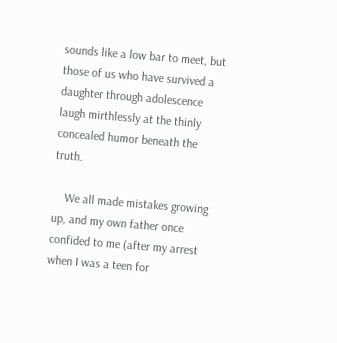sounds like a low bar to meet, but those of us who have survived a daughter through adolescence laugh mirthlessly at the thinly concealed humor beneath the truth.

    We all made mistakes growing up, and my own father once confided to me (after my arrest when I was a teen for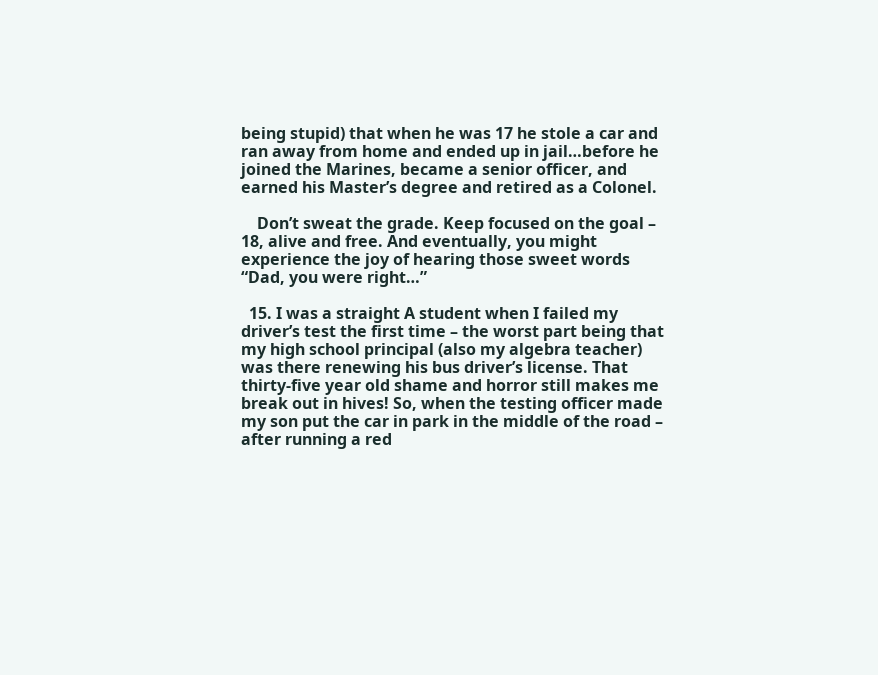being stupid) that when he was 17 he stole a car and ran away from home and ended up in jail…before he joined the Marines, became a senior officer, and earned his Master’s degree and retired as a Colonel.

    Don’t sweat the grade. Keep focused on the goal – 18, alive and free. And eventually, you might experience the joy of hearing those sweet words “Dad, you were right…”

  15. I was a straight A student when I failed my driver’s test the first time – the worst part being that my high school principal (also my algebra teacher) was there renewing his bus driver’s license. That thirty-five year old shame and horror still makes me break out in hives! So, when the testing officer made my son put the car in park in the middle of the road – after running a red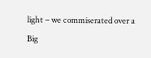light – we commiserated over a Big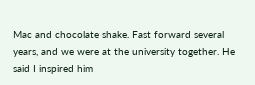Mac and chocolate shake. Fast forward several years, and we were at the university together. He said I inspired him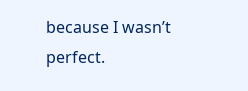because I wasn’t perfect.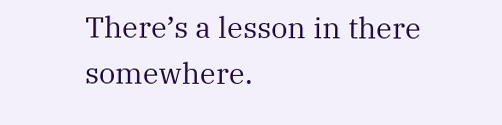There’s a lesson in there somewhere.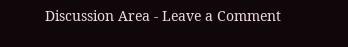Discussion Area - Leave a Comment